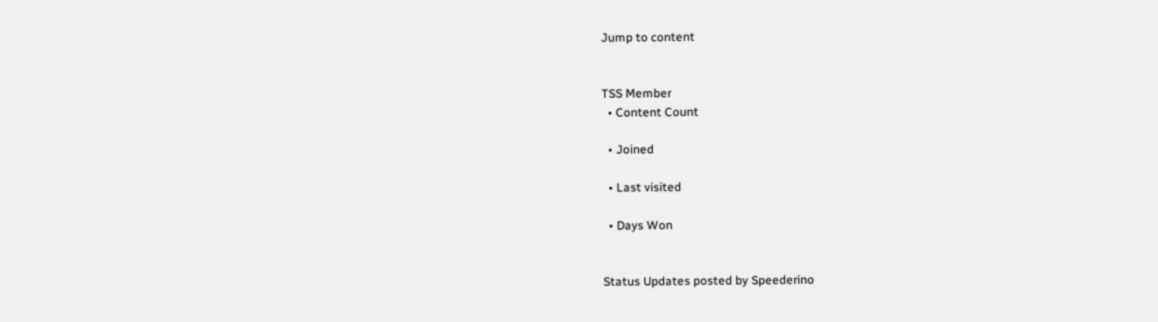Jump to content


TSS Member
  • Content Count

  • Joined

  • Last visited

  • Days Won


Status Updates posted by Speederino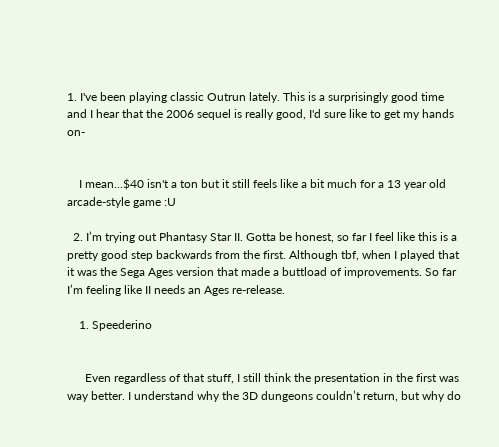1. I've been playing classic Outrun lately. This is a surprisingly good time and I hear that the 2006 sequel is really good, I'd sure like to get my hands on-


    I mean...$40 isn't a ton but it still feels like a bit much for a 13 year old arcade-style game :U

  2. I’m trying out Phantasy Star II. Gotta be honest, so far I feel like this is a pretty good step backwards from the first. Although tbf, when I played that it was the Sega Ages version that made a buttload of improvements. So far I’m feeling like II needs an Ages re-release.

    1. Speederino


      Even regardless of that stuff, I still think the presentation in the first was way better. I understand why the 3D dungeons couldn’t return, but why do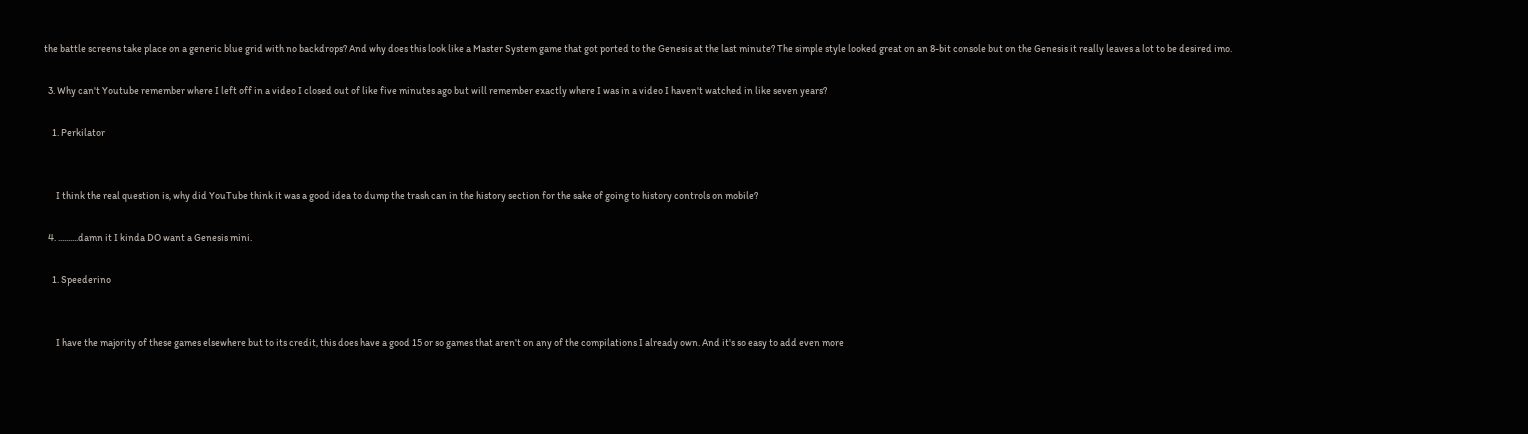the battle screens take place on a generic blue grid with no backdrops? And why does this look like a Master System game that got ported to the Genesis at the last minute? The simple style looked great on an 8-bit console but on the Genesis it really leaves a lot to be desired imo.

  3. Why can't Youtube remember where I left off in a video I closed out of like five minutes ago but will remember exactly where I was in a video I haven't watched in like seven years?

    1. Perkilator


      I think the real question is, why did YouTube think it was a good idea to dump the trash can in the history section for the sake of going to history controls on mobile?

  4. ..........damn it I kinda DO want a Genesis mini.

    1. Speederino


      I have the majority of these games elsewhere but to its credit, this does have a good 15 or so games that aren't on any of the compilations I already own. And it's so easy to add even more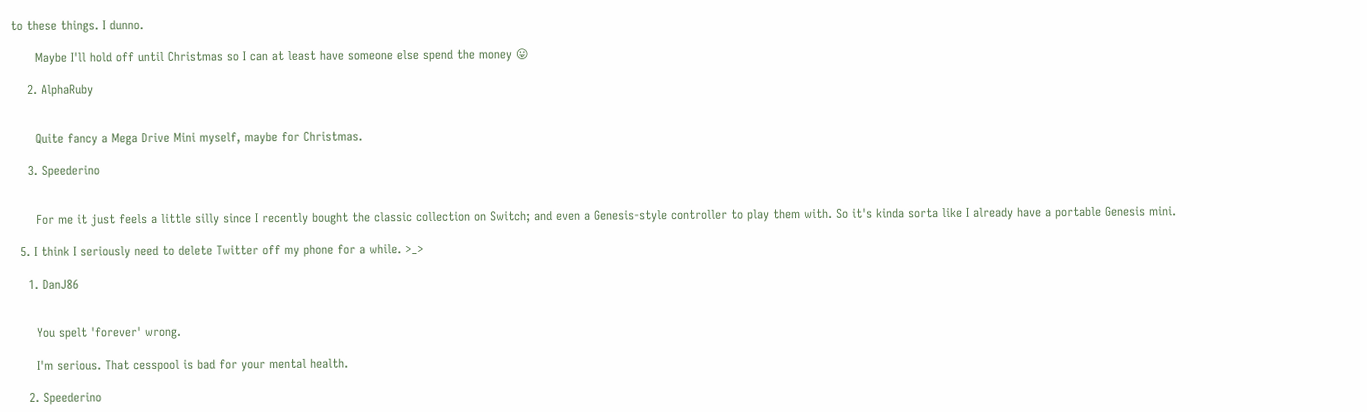to these things. I dunno.

      Maybe I'll hold off until Christmas so I can at least have someone else spend the money 😛

    2. AlphaRuby


      Quite fancy a Mega Drive Mini myself, maybe for Christmas.

    3. Speederino


      For me it just feels a little silly since I recently bought the classic collection on Switch; and even a Genesis-style controller to play them with. So it's kinda sorta like I already have a portable Genesis mini.

  5. I think I seriously need to delete Twitter off my phone for a while. >_>

    1. DanJ86


      You spelt 'forever' wrong.

      I'm serious. That cesspool is bad for your mental health.

    2. Speederino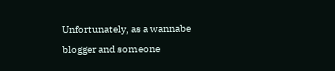Unfortunately, as a wannabe blogger and someone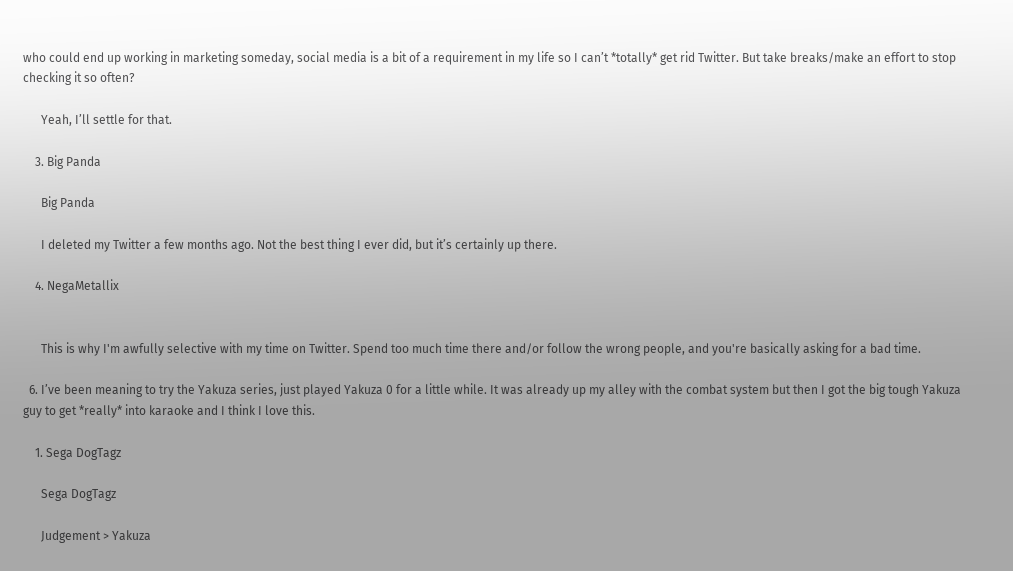who could end up working in marketing someday, social media is a bit of a requirement in my life so I can’t *totally* get rid Twitter. But take breaks/make an effort to stop checking it so often?

      Yeah, I’ll settle for that.

    3. Big Panda

      Big Panda

      I deleted my Twitter a few months ago. Not the best thing I ever did, but it’s certainly up there.

    4. NegaMetallix


      This is why I'm awfully selective with my time on Twitter. Spend too much time there and/or follow the wrong people, and you're basically asking for a bad time.

  6. I’ve been meaning to try the Yakuza series, just played Yakuza 0 for a little while. It was already up my alley with the combat system but then I got the big tough Yakuza guy to get *really* into karaoke and I think I love this.

    1. Sega DogTagz

      Sega DogTagz

      Judgement > Yakuza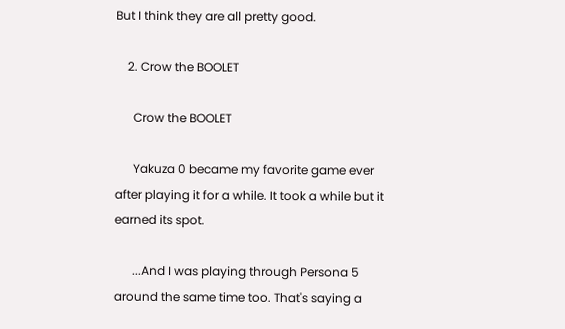But I think they are all pretty good.

    2. Crow the BOOLET

      Crow the BOOLET

      Yakuza 0 became my favorite game ever after playing it for a while. It took a while but it earned its spot.

      ...And I was playing through Persona 5 around the same time too. That's saying a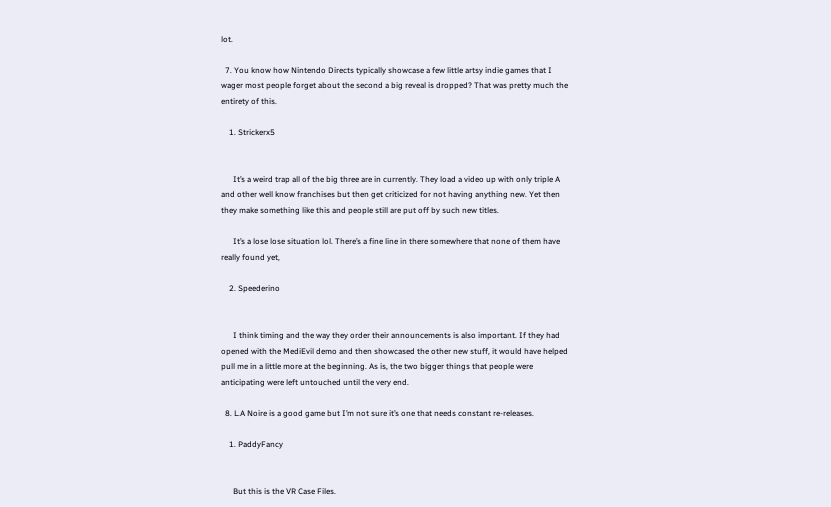lot.

  7. You know how Nintendo Directs typically showcase a few little artsy indie games that I wager most people forget about the second a big reveal is dropped? That was pretty much the entirety of this.

    1. Strickerx5


      It’s a weird trap all of the big three are in currently. They load a video up with only triple A and other well know franchises but then get criticized for not having anything new. Yet then they make something like this and people still are put off by such new titles.

      It’s a lose lose situation lol. There’s a fine line in there somewhere that none of them have really found yet,

    2. Speederino


      I think timing and the way they order their announcements is also important. If they had opened with the MediEvil demo and then showcased the other new stuff, it would have helped pull me in a little more at the beginning. As is, the two bigger things that people were anticipating were left untouched until the very end.

  8. L.A Noire is a good game but I’m not sure it’s one that needs constant re-releases.

    1. PaddyFancy


      But this is the VR Case Files.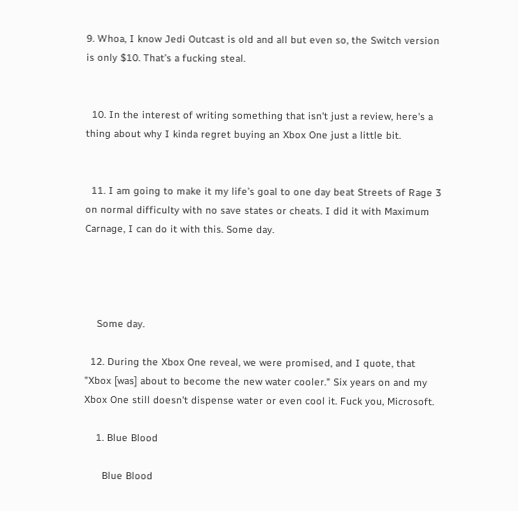9. Whoa, I know Jedi Outcast is old and all but even so, the Switch version is only $10. That’s a fucking steal.


  10. In the interest of writing something that isn't just a review, here's a thing about why I kinda regret buying an Xbox One just a little bit.


  11. I am going to make it my life’s goal to one day beat Streets of Rage 3 on normal difficulty with no save states or cheats. I did it with Maximum Carnage, I can do it with this. Some day.




    Some day.

  12. During the Xbox One reveal, we were promised, and I quote, that "Xbox [was] about to become the new water cooler." Six years on and my Xbox One still doesn't dispense water or even cool it. Fuck you, Microsoft.

    1. Blue Blood

      Blue Blood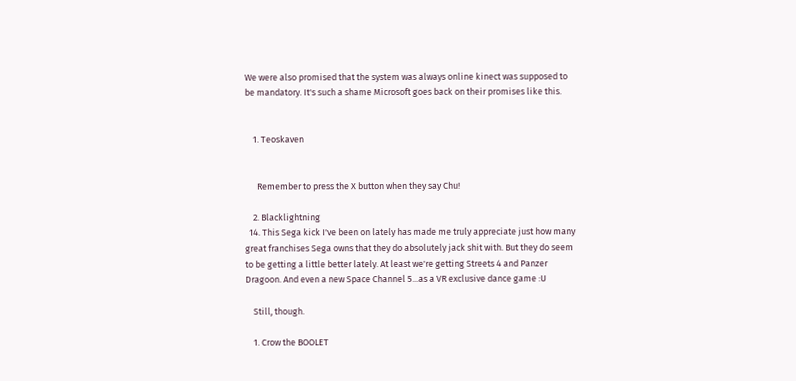We were also promised that the system was always online kinect was supposed to be mandatory. It's such a shame Microsoft goes back on their promises like this.


    1. Teoskaven


      Remember to press the X button when they say Chu!

    2. Blacklightning
  14. This Sega kick I've been on lately has made me truly appreciate just how many great franchises Sega owns that they do absolutely jack shit with. But they do seem to be getting a little better lately. At least we're getting Streets 4 and Panzer Dragoon. And even a new Space Channel 5...as a VR exclusive dance game :U

    Still, though.

    1. Crow the BOOLET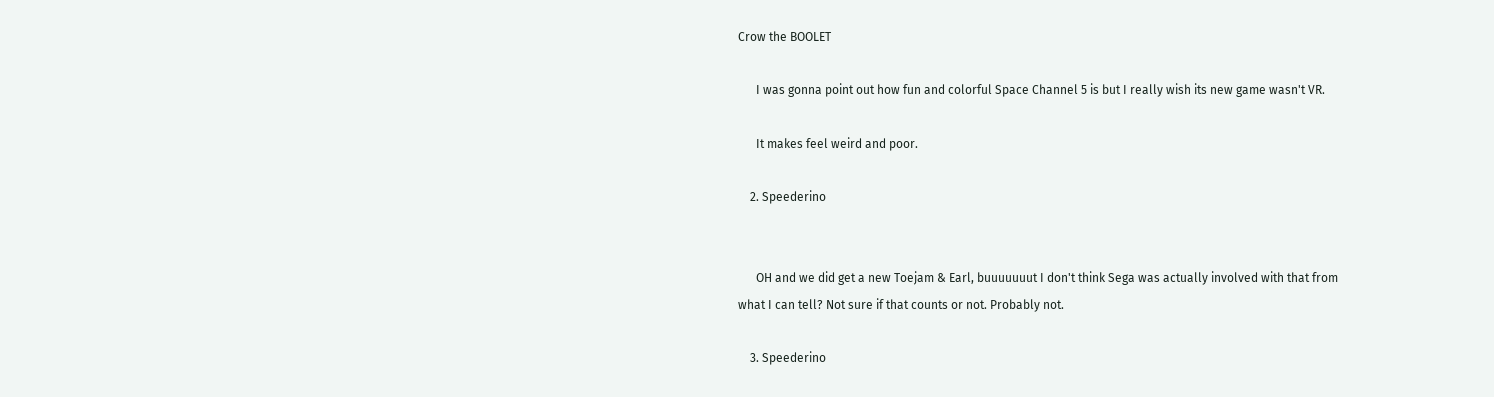Crow the BOOLET

      I was gonna point out how fun and colorful Space Channel 5 is but I really wish its new game wasn't VR.

      It makes feel weird and poor.

    2. Speederino


      OH and we did get a new Toejam & Earl, buuuuuuut I don't think Sega was actually involved with that from what I can tell? Not sure if that counts or not. Probably not.

    3. Speederino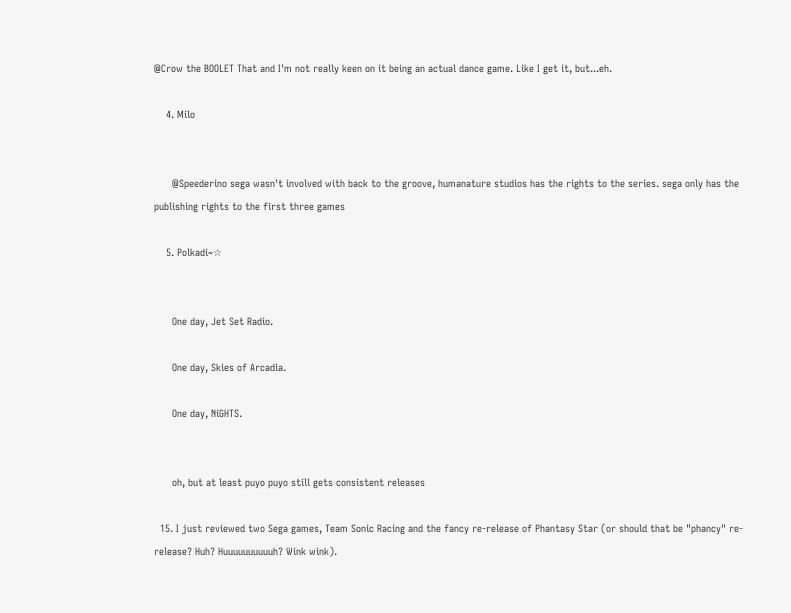@Crow the BOOLET That and I'm not really keen on it being an actual dance game. Like I get it, but...eh.

    4. Milo


      @Speederino sega wasn't involved with back to the groove, humanature studios has the rights to the series. sega only has the publishing rights to the first three games

    5. Polkadi~☆


      One day, Jet Set Radio.

      One day, Skies of Arcadia.

      One day, NiGHTS.


      oh, but at least puyo puyo still gets consistent releases

  15. I just reviewed two Sega games, Team Sonic Racing and the fancy re-release of Phantasy Star (or should that be "phancy" re-release? Huh? Huuuuuuuuuuh? Wink wink).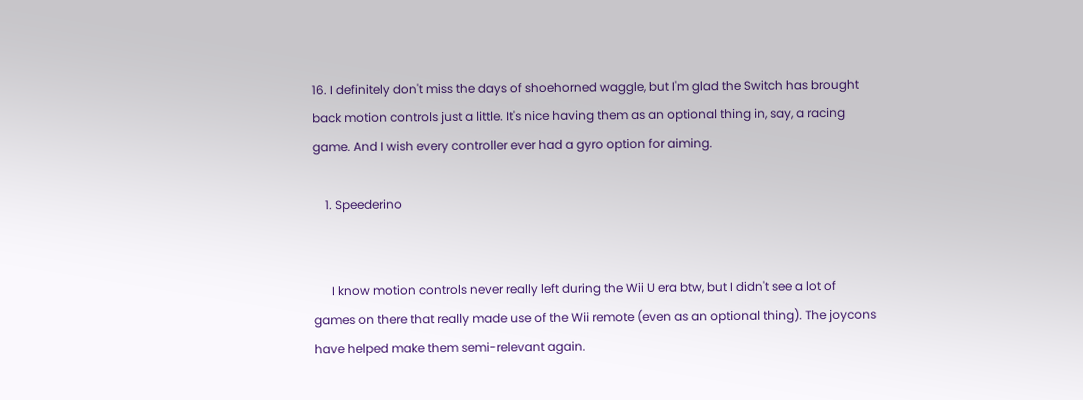16. I definitely don't miss the days of shoehorned waggle, but I'm glad the Switch has brought back motion controls just a little. It's nice having them as an optional thing in, say, a racing game. And I wish every controller ever had a gyro option for aiming.

    1. Speederino


      I know motion controls never really left during the Wii U era btw, but I didn't see a lot of games on there that really made use of the Wii remote (even as an optional thing). The joycons have helped make them semi-relevant again.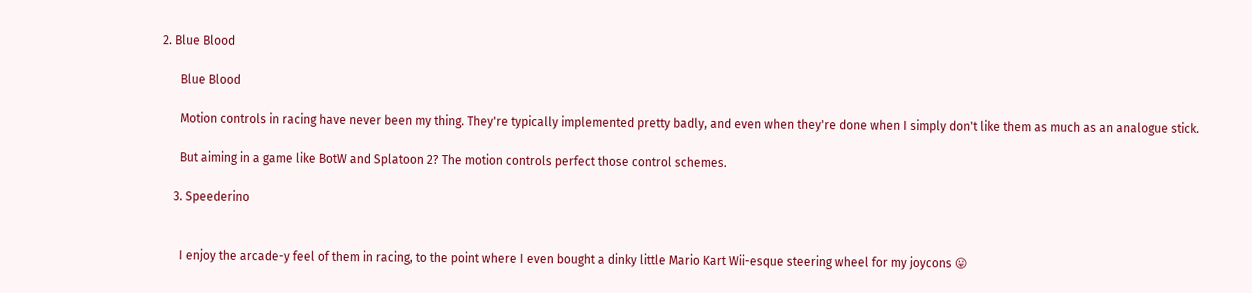2. Blue Blood

      Blue Blood

      Motion controls in racing have never been my thing. They're typically implemented pretty badly, and even when they're done when I simply don't like them as much as an analogue stick.

      But aiming in a game like BotW and Splatoon 2? The motion controls perfect those control schemes.

    3. Speederino


      I enjoy the arcade-y feel of them in racing, to the point where I even bought a dinky little Mario Kart Wii-esque steering wheel for my joycons 😛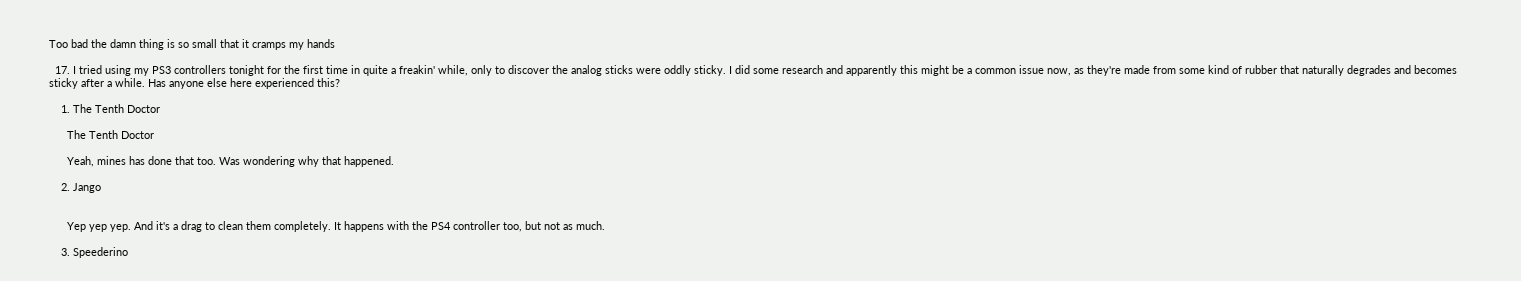Too bad the damn thing is so small that it cramps my hands

  17. I tried using my PS3 controllers tonight for the first time in quite a freakin' while, only to discover the analog sticks were oddly sticky. I did some research and apparently this might be a common issue now, as they're made from some kind of rubber that naturally degrades and becomes sticky after a while. Has anyone else here experienced this?

    1. The Tenth Doctor

      The Tenth Doctor

      Yeah, mines has done that too. Was wondering why that happened.

    2. Jango


      Yep yep yep. And it's a drag to clean them completely. It happens with the PS4 controller too, but not as much.

    3. Speederino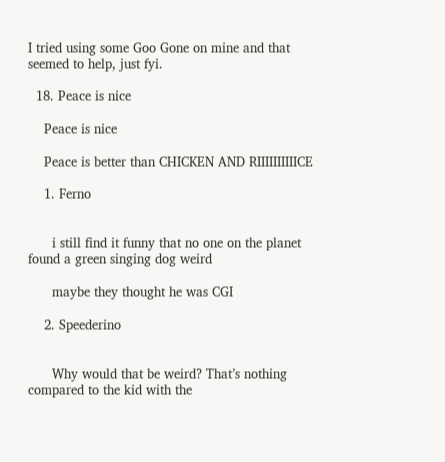I tried using some Goo Gone on mine and that seemed to help, just fyi.

  18. Peace is nice

    Peace is nice

    Peace is better than CHICKEN AND RIIIIIIIIIICE

    1. Ferno


      i still find it funny that no one on the planet found a green singing dog weird

      maybe they thought he was CGI

    2. Speederino


      Why would that be weird? That’s nothing compared to the kid with the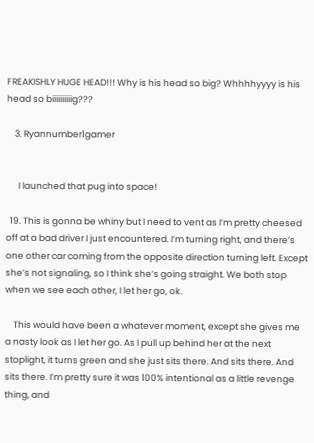FREAKISHLY HUGE HEAD!!! Why is his head so big? Whhhhyyyy is his head so biiiiiiiiiig???

    3. Ryannumber1gamer


      I launched that pug into space!

  19. This is gonna be whiny but I need to vent as I’m pretty cheesed off at a bad driver I just encountered. I’m turning right, and there’s one other car coming from the opposite direction turning left. Except she’s not signaling, so I think she’s going straight. We both stop when we see each other, I let her go, ok.

    This would have been a whatever moment, except she gives me a nasty look as I let her go. As I pull up behind her at the next stoplight, it turns green and she just sits there. And sits there. And sits there. I’m pretty sure it was 100% intentional as a little revenge thing, and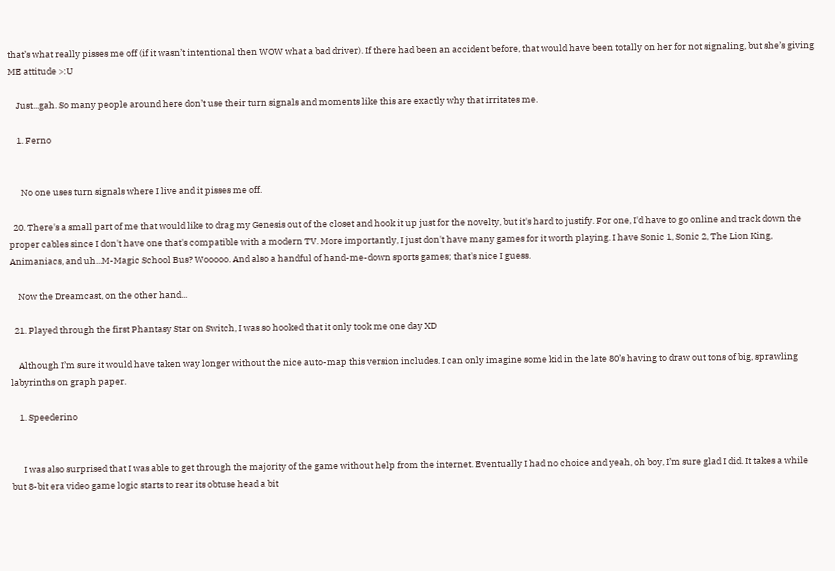that’s what really pisses me off (if it wasn’t intentional then WOW what a bad driver). If there had been an accident before, that would have been totally on her for not signaling, but she’s giving ME attitude >:U

    Just...gah. So many people around here don’t use their turn signals and moments like this are exactly why that irritates me.

    1. Ferno


      No one uses turn signals where I live and it pisses me off.

  20. There's a small part of me that would like to drag my Genesis out of the closet and hook it up just for the novelty, but it's hard to justify. For one, I'd have to go online and track down the proper cables since I don't have one that's compatible with a modern TV. More importantly, I just don't have many games for it worth playing. I have Sonic 1, Sonic 2, The Lion King, Animaniacs, and uh...M-Magic School Bus? Wooooo. And also a handful of hand-me-down sports games; that's nice I guess.

    Now the Dreamcast, on the other hand...

  21. Played through the first Phantasy Star on Switch, I was so hooked that it only took me one day XD

    Although I’m sure it would have taken way longer without the nice auto-map this version includes. I can only imagine some kid in the late 80’s having to draw out tons of big, sprawling labyrinths on graph paper.

    1. Speederino


      I was also surprised that I was able to get through the majority of the game without help from the internet. Eventually I had no choice and yeah, oh boy, I’m sure glad I did. It takes a while but 8-bit era video game logic starts to rear its obtuse head a bit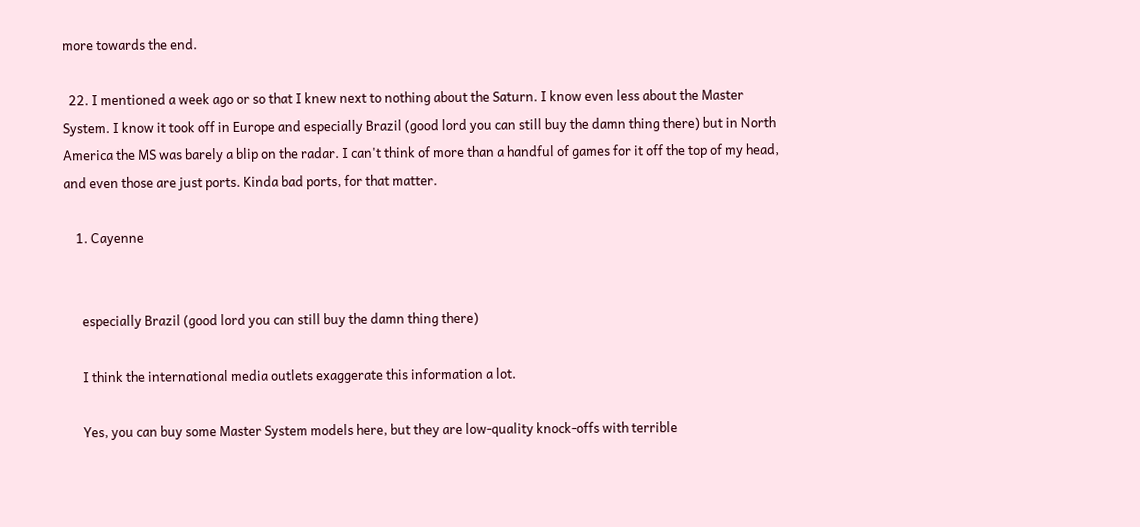more towards the end.

  22. I mentioned a week ago or so that I knew next to nothing about the Saturn. I know even less about the Master System. I know it took off in Europe and especially Brazil (good lord you can still buy the damn thing there) but in North America the MS was barely a blip on the radar. I can't think of more than a handful of games for it off the top of my head, and even those are just ports. Kinda bad ports, for that matter.

    1. Cayenne


      especially Brazil (good lord you can still buy the damn thing there)

      I think the international media outlets exaggerate this information a lot.

      Yes, you can buy some Master System models here, but they are low-quality knock-offs with terrible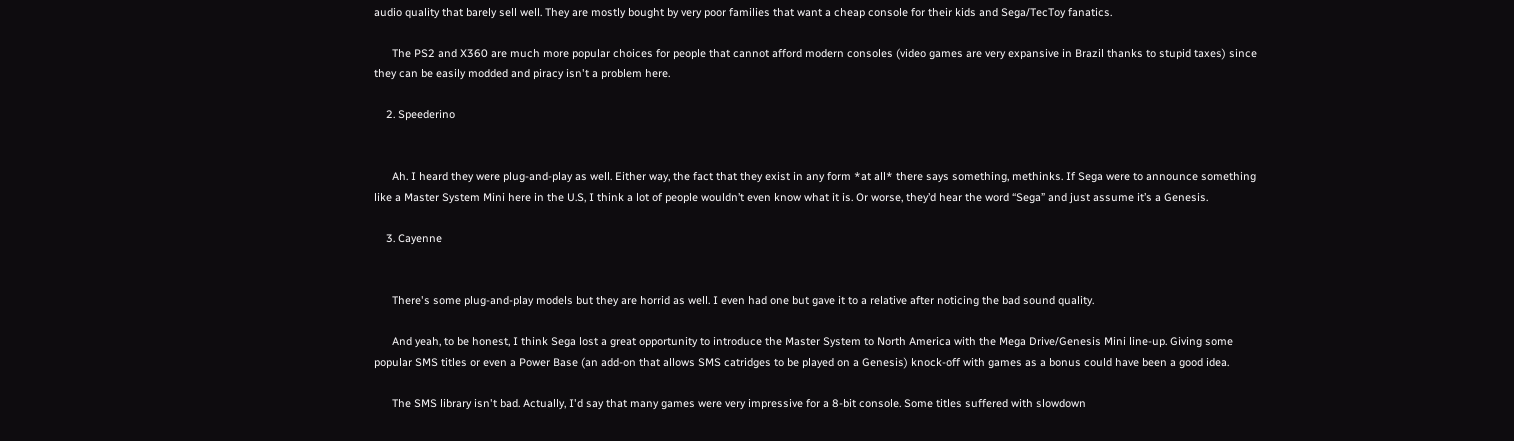audio quality that barely sell well. They are mostly bought by very poor families that want a cheap console for their kids and Sega/TecToy fanatics.

      The PS2 and X360 are much more popular choices for people that cannot afford modern consoles (video games are very expansive in Brazil thanks to stupid taxes) since they can be easily modded and piracy isn't a problem here.

    2. Speederino


      Ah. I heard they were plug-and-play as well. Either way, the fact that they exist in any form *at all* there says something, methinks. If Sega were to announce something like a Master System Mini here in the U.S, I think a lot of people wouldn’t even know what it is. Or worse, they’d hear the word “Sega” and just assume it’s a Genesis.

    3. Cayenne


      There's some plug-and-play models but they are horrid as well. I even had one but gave it to a relative after noticing the bad sound quality.

      And yeah, to be honest, I think Sega lost a great opportunity to introduce the Master System to North America with the Mega Drive/Genesis Mini line-up. Giving some popular SMS titles or even a Power Base (an add-on that allows SMS catridges to be played on a Genesis) knock-off with games as a bonus could have been a good idea.

      The SMS library isn't bad. Actually, I'd say that many games were very impressive for a 8-bit console. Some titles suffered with slowdown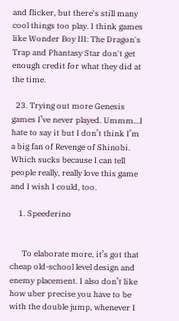and flicker, but there's still many cool things too play. I think games like Wonder Boy III: The Dragon's Trap and Phantasy Star don't get enough credit for what they did at the time.

  23. Trying out more Genesis games I’ve never played. Ummm...I hate to say it but I don’t think I’m a big fan of Revenge of Shinobi. Which sucks because I can tell people really, really love this game and I wish I could, too.

    1. Speederino


      To elaborate more, it’s got that cheap old-school level design and enemy placement. I also don’t like how uber precise you have to be with the double jump, whenever I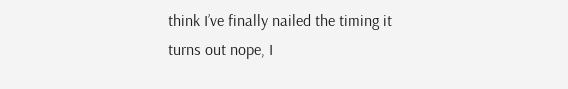think I’ve finally nailed the timing it turns out nope, I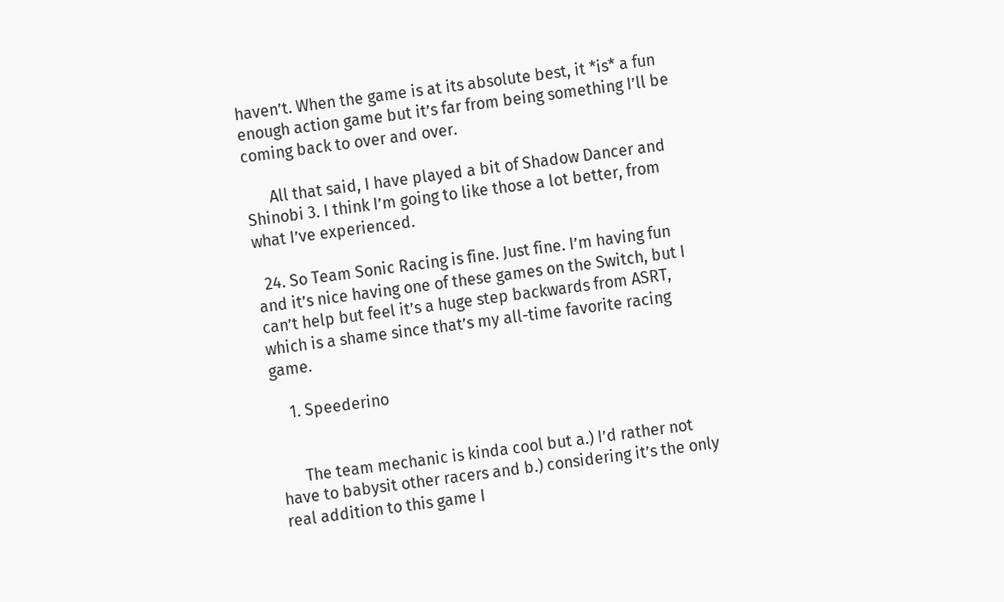haven’t. When the game is at its absolute best, it *is* a fun enough action game but it’s far from being something I’ll be coming back to over and over.

      All that said, I have played a bit of Shadow Dancer and Shinobi 3. I think I’m going to like those a lot better, from what I’ve experienced.

  24. So Team Sonic Racing is fine. Just fine. I’m having fun and it’s nice having one of these games on the Switch, but I can’t help but feel it’s a huge step backwards from ASRT, which is a shame since that’s my all-time favorite racing game.

    1. Speederino


      The team mechanic is kinda cool but a.) I’d rather not have to babysit other racers and b.) considering it’s the only real addition to this game I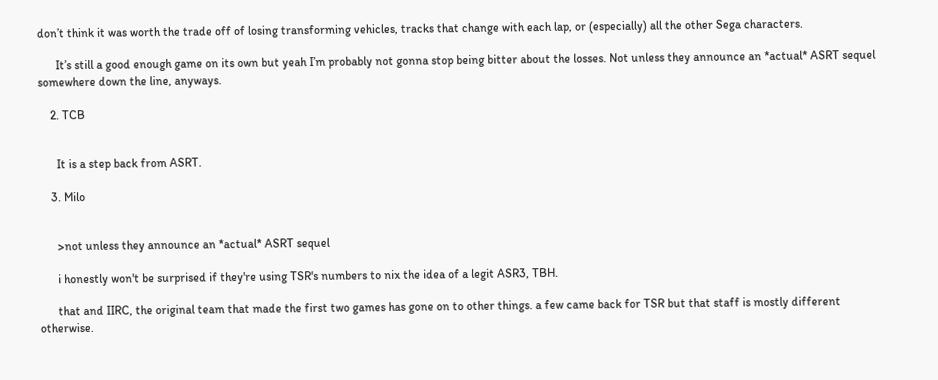don’t think it was worth the trade off of losing transforming vehicles, tracks that change with each lap, or (especially) all the other Sega characters.

      It’s still a good enough game on its own but yeah I’m probably not gonna stop being bitter about the losses. Not unless they announce an *actual* ASRT sequel somewhere down the line, anyways.

    2. TCB


      It is a step back from ASRT.

    3. Milo


      >not unless they announce an *actual* ASRT sequel

      i honestly won't be surprised if they're using TSR's numbers to nix the idea of a legit ASR3, TBH.

      that and IIRC, the original team that made the first two games has gone on to other things. a few came back for TSR but that staff is mostly different otherwise.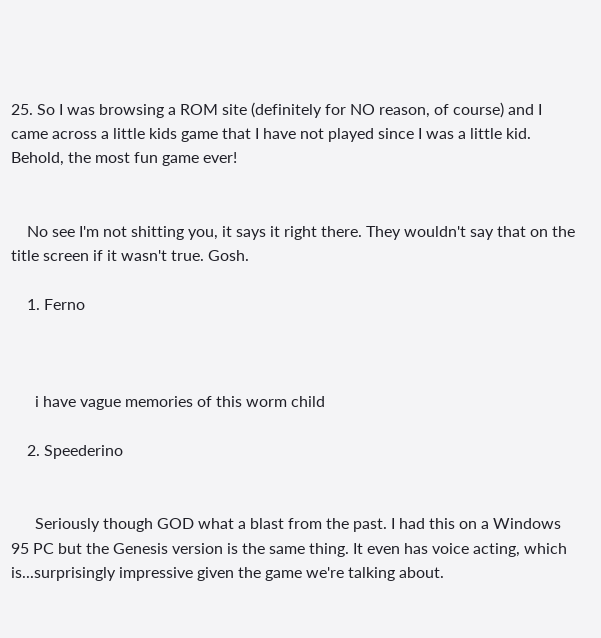25. So I was browsing a ROM site (definitely for NO reason, of course) and I came across a little kids game that I have not played since I was a little kid. Behold, the most fun game ever!


    No see I'm not shitting you, it says it right there. They wouldn't say that on the title screen if it wasn't true. Gosh.

    1. Ferno



      i have vague memories of this worm child

    2. Speederino


      Seriously though GOD what a blast from the past. I had this on a Windows 95 PC but the Genesis version is the same thing. It even has voice acting, which is...surprisingly impressive given the game we're talking about.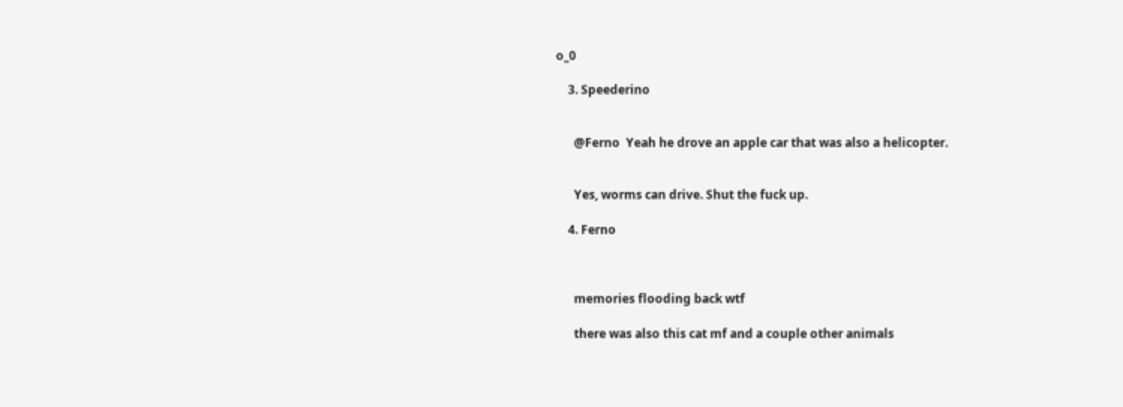o_0

    3. Speederino


      @Ferno  Yeah he drove an apple car that was also a helicopter.


      Yes, worms can drive. Shut the fuck up.

    4. Ferno



      memories flooding back wtf

      there was also this cat mf and a couple other animals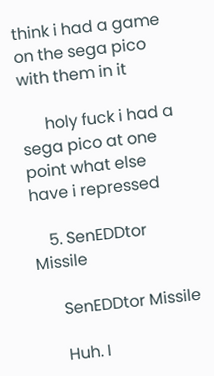think i had a game on the sega pico with them in it

      holy fuck i had a sega pico at one point what else have i repressed

    5. SenEDDtor Missile

      SenEDDtor Missile

      Huh. I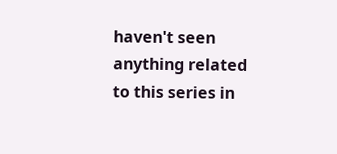haven't seen anything related to this series in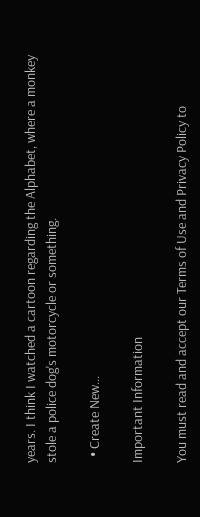years. I think I watched a cartoon regarding the Alphabet, where a monkey stole a police dog's motorcycle or something.

  • Create New...

Important Information

You must read and accept our Terms of Use and Privacy Policy to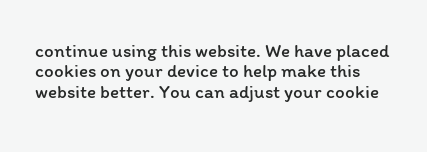continue using this website. We have placed cookies on your device to help make this website better. You can adjust your cookie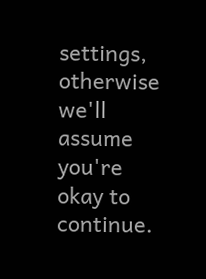settings, otherwise we'll assume you're okay to continue.